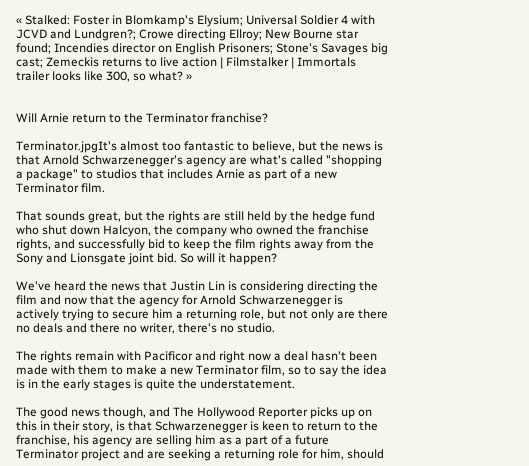« Stalked: Foster in Blomkamp's Elysium; Universal Soldier 4 with JCVD and Lundgren?; Crowe directing Ellroy; New Bourne star found; Incendies director on English Prisoners; Stone's Savages big cast; Zemeckis returns to live action | Filmstalker | Immortals trailer looks like 300, so what? »


Will Arnie return to the Terminator franchise?

Terminator.jpgIt's almost too fantastic to believe, but the news is that Arnold Schwarzenegger's agency are what's called "shopping a package" to studios that includes Arnie as part of a new Terminator film.

That sounds great, but the rights are still held by the hedge fund who shut down Halcyon, the company who owned the franchise rights, and successfully bid to keep the film rights away from the Sony and Lionsgate joint bid. So will it happen?

We've heard the news that Justin Lin is considering directing the film and now that the agency for Arnold Schwarzenegger is actively trying to secure him a returning role, but not only are there no deals and there no writer, there's no studio.

The rights remain with Pacificor and right now a deal hasn't been made with them to make a new Terminator film, so to say the idea is in the early stages is quite the understatement.

The good news though, and The Hollywood Reporter picks up on this in their story, is that Schwarzenegger is keen to return to the franchise, his agency are selling him as a part of a future Terminator project and are seeking a returning role for him, should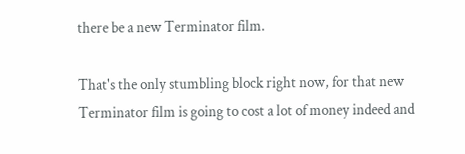there be a new Terminator film.

That's the only stumbling block right now, for that new Terminator film is going to cost a lot of money indeed and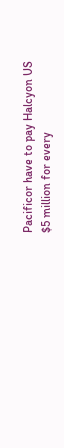Pacificor have to pay Halcyon US $5 million for every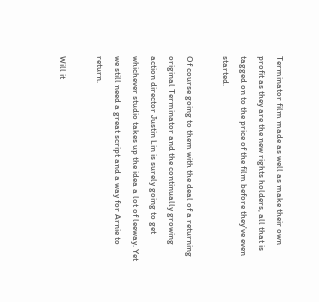Terminator film made as well as make their own profit as they are the new rights holders, all that is tagged on to the price of the film before they've even started.

Of course going to them with the deal of a returning original Terminator and the continually growing action director Justin Lin is surely going to get whichever studio takes up the idea a lot of leeway. Yet we still need a great script and a way for Arnie to return.

Will it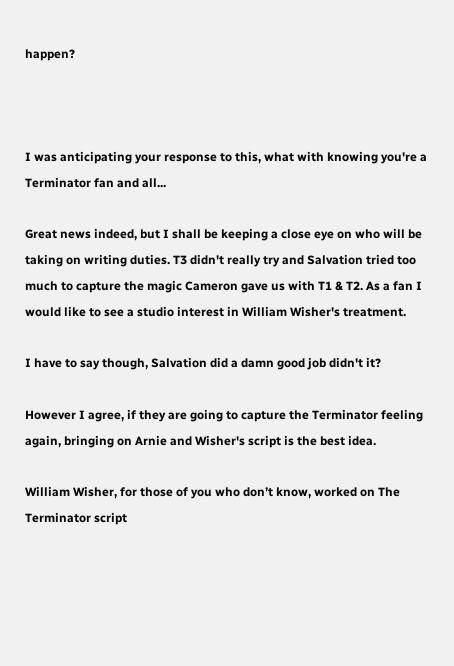happen?



I was anticipating your response to this, what with knowing you're a Terminator fan and all...

Great news indeed, but I shall be keeping a close eye on who will be taking on writing duties. T3 didn't really try and Salvation tried too much to capture the magic Cameron gave us with T1 & T2. As a fan I would like to see a studio interest in William Wisher's treatment.

I have to say though, Salvation did a damn good job didn't it?

However I agree, if they are going to capture the Terminator feeling again, bringing on Arnie and Wisher's script is the best idea.

William Wisher, for those of you who don’t know, worked on The Terminator script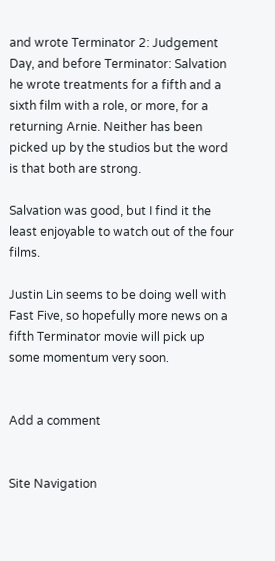and wrote Terminator 2: Judgement Day, and before Terminator: Salvation he wrote treatments for a fifth and a sixth film with a role, or more, for a returning Arnie. Neither has been picked up by the studios but the word is that both are strong.

Salvation was good, but I find it the least enjoyable to watch out of the four films.

Justin Lin seems to be doing well with Fast Five, so hopefully more news on a fifth Terminator movie will pick up some momentum very soon.


Add a comment


Site Navigation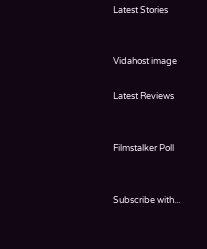Latest Stories


Vidahost image

Latest Reviews


Filmstalker Poll


Subscribe with...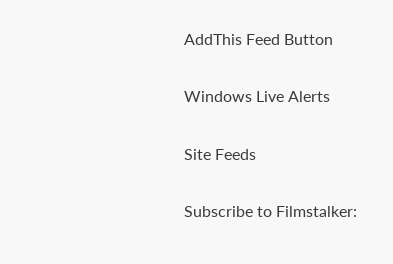AddThis Feed Button

Windows Live Alerts

Site Feeds

Subscribe to Filmstalker: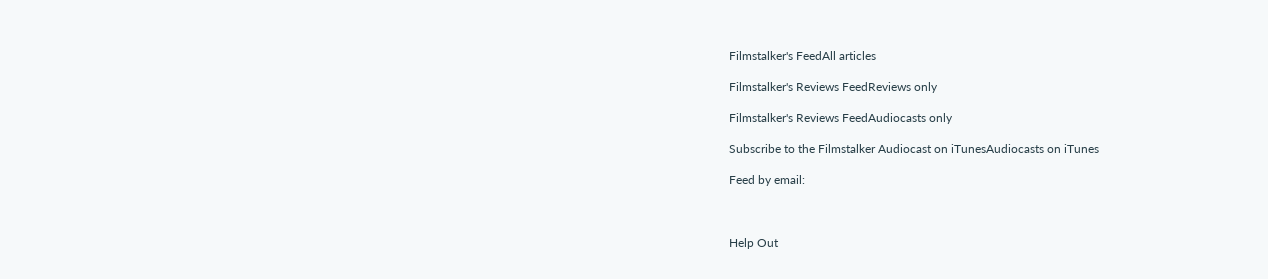Filmstalker's FeedAll articles

Filmstalker's Reviews FeedReviews only

Filmstalker's Reviews FeedAudiocasts only

Subscribe to the Filmstalker Audiocast on iTunesAudiocasts on iTunes

Feed by email:



Help Out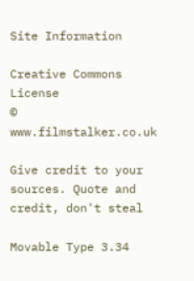Site Information

Creative Commons License
© www.filmstalker.co.uk

Give credit to your sources. Quote and credit, don't steal

Movable Type 3.34